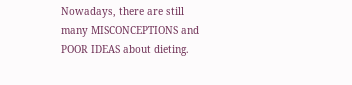Nowadays, there are still many MISCONCEPTIONS and POOR IDEAS about dieting.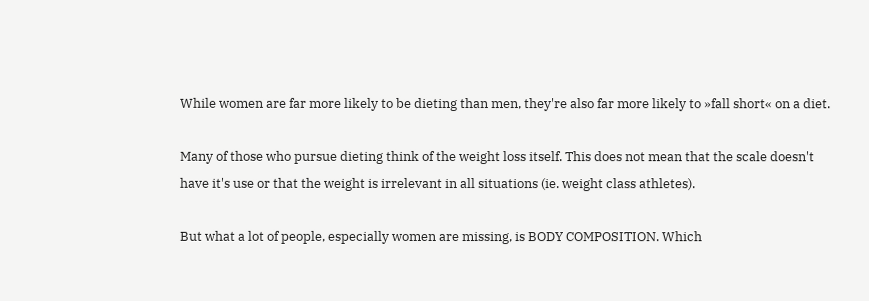While women are far more likely to be dieting than men, they're also far more likely to »fall short« on a diet.

Many of those who pursue dieting think of the weight loss itself. This does not mean that the scale doesn't have it's use or that the weight is irrelevant in all situations (ie. weight class athletes).

But what a lot of people, especially women are missing, is BODY COMPOSITION. Which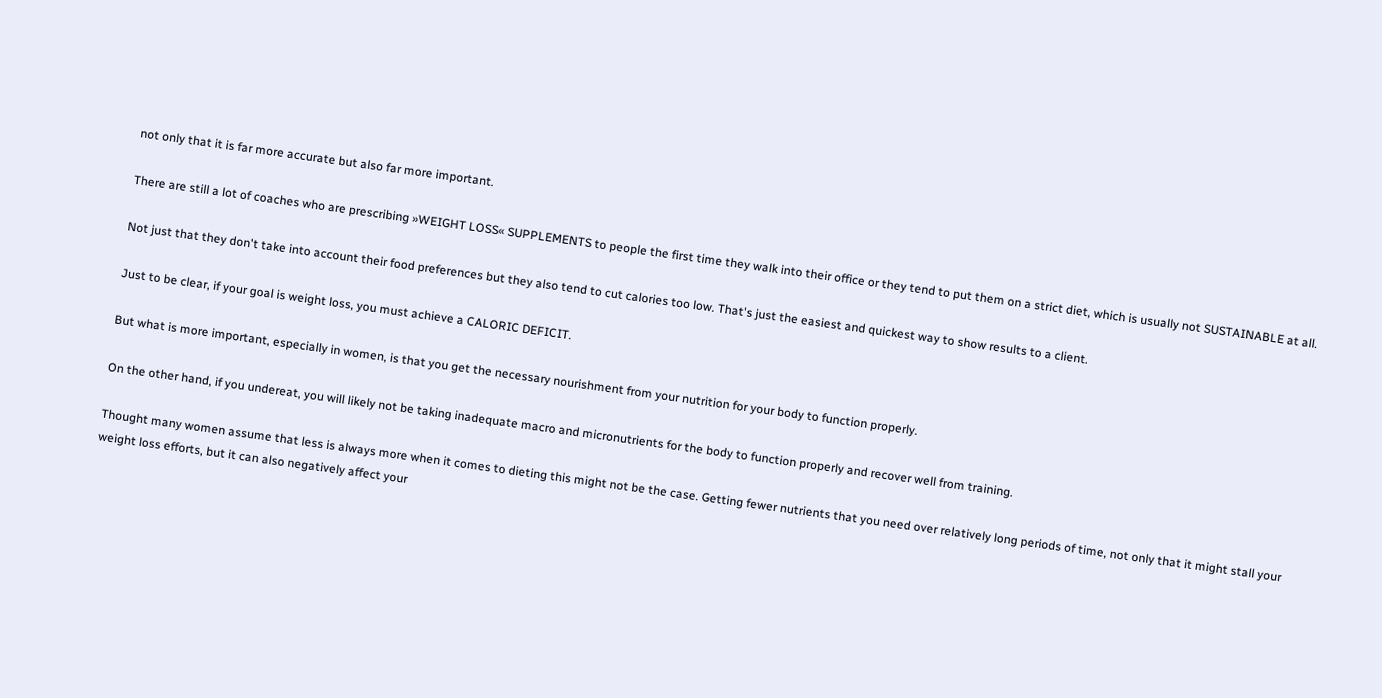not only that it is far more accurate but also far more important.

There are still a lot of coaches who are prescribing »WEIGHT LOSS« SUPPLEMENTS to people the first time they walk into their office or they tend to put them on a strict diet, which is usually not SUSTAINABLE at all.

Not just that they don't take into account their food preferences but they also tend to cut calories too low. That's just the easiest and quickest way to show results to a client.

Just to be clear, if your goal is weight loss, you must achieve a CALORIC DEFICIT.

But what is more important, especially in women, is that you get the necessary nourishment from your nutrition for your body to function properly.

On the other hand, if you undereat, you will likely not be taking inadequate macro and micronutrients for the body to function properly and recover well from training.

Thought many women assume that less is always more when it comes to dieting this might not be the case. Getting fewer nutrients that you need over relatively long periods of time, not only that it might stall your weight loss efforts, but it can also negatively affect your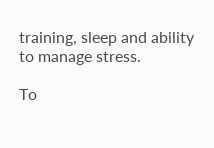training, sleep and ability to manage stress.

To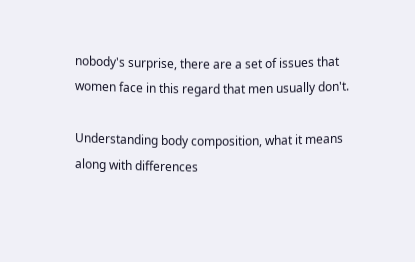nobody's surprise, there are a set of issues that women face in this regard that men usually don't.

Understanding body composition, what it means along with differences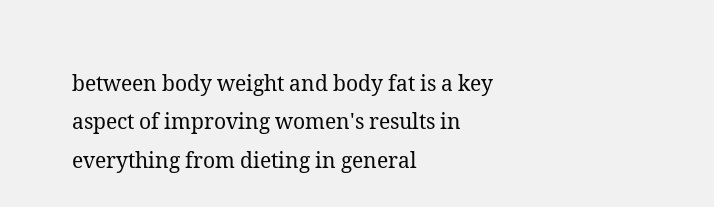between body weight and body fat is a key aspect of improving women's results in everything from dieting in general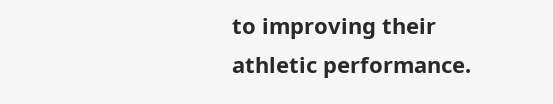to improving their athletic performance.